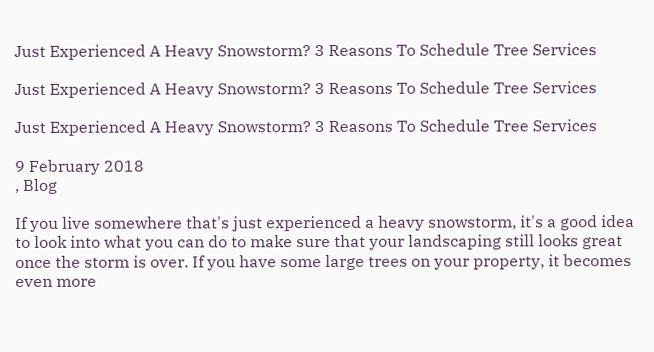Just Experienced A Heavy Snowstorm? 3 Reasons To Schedule Tree Services

Just Experienced A Heavy Snowstorm? 3 Reasons To Schedule Tree Services

Just Experienced A Heavy Snowstorm? 3 Reasons To Schedule Tree Services

9 February 2018
, Blog

If you live somewhere that's just experienced a heavy snowstorm, it's a good idea to look into what you can do to make sure that your landscaping still looks great once the storm is over. If you have some large trees on your property, it becomes even more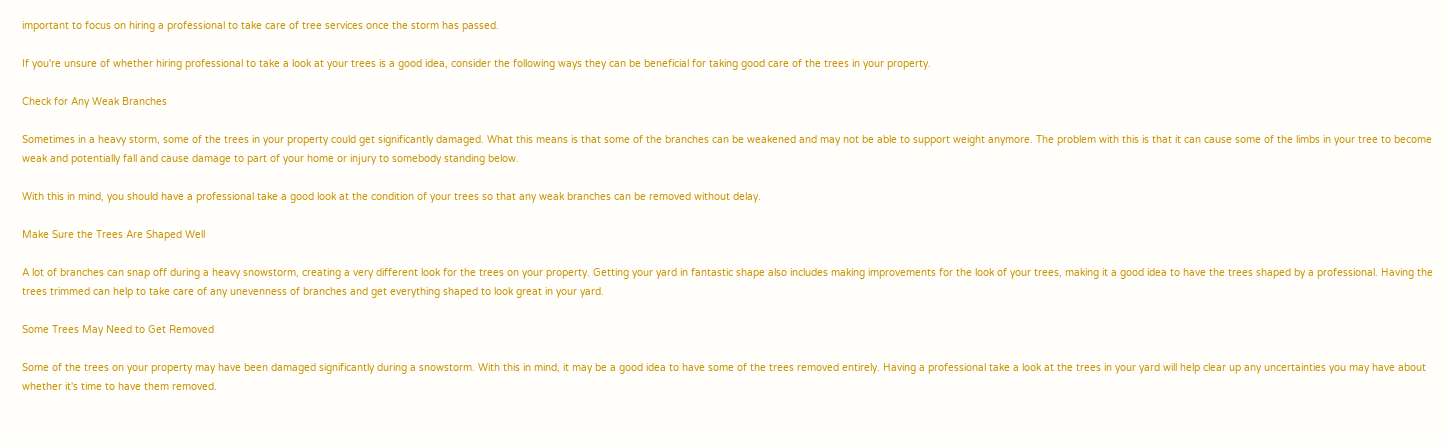important to focus on hiring a professional to take care of tree services once the storm has passed.

If you're unsure of whether hiring professional to take a look at your trees is a good idea, consider the following ways they can be beneficial for taking good care of the trees in your property.

Check for Any Weak Branches

Sometimes in a heavy storm, some of the trees in your property could get significantly damaged. What this means is that some of the branches can be weakened and may not be able to support weight anymore. The problem with this is that it can cause some of the limbs in your tree to become weak and potentially fall and cause damage to part of your home or injury to somebody standing below.

With this in mind, you should have a professional take a good look at the condition of your trees so that any weak branches can be removed without delay.

Make Sure the Trees Are Shaped Well

A lot of branches can snap off during a heavy snowstorm, creating a very different look for the trees on your property. Getting your yard in fantastic shape also includes making improvements for the look of your trees, making it a good idea to have the trees shaped by a professional. Having the trees trimmed can help to take care of any unevenness of branches and get everything shaped to look great in your yard.

Some Trees May Need to Get Removed

Some of the trees on your property may have been damaged significantly during a snowstorm. With this in mind, it may be a good idea to have some of the trees removed entirely. Having a professional take a look at the trees in your yard will help clear up any uncertainties you may have about whether it's time to have them removed.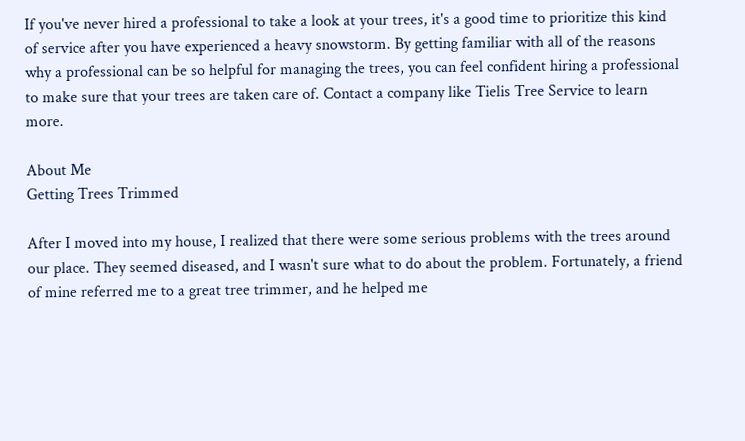If you've never hired a professional to take a look at your trees, it's a good time to prioritize this kind of service after you have experienced a heavy snowstorm. By getting familiar with all of the reasons why a professional can be so helpful for managing the trees, you can feel confident hiring a professional to make sure that your trees are taken care of. Contact a company like Tielis Tree Service to learn more.

About Me
Getting Trees Trimmed

After I moved into my house, I realized that there were some serious problems with the trees around our place. They seemed diseased, and I wasn't sure what to do about the problem. Fortunately, a friend of mine referred me to a great tree trimmer, and he helped me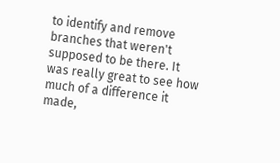to identify and remove branches that weren't supposed to be there. It was really great to see how much of a difference it made,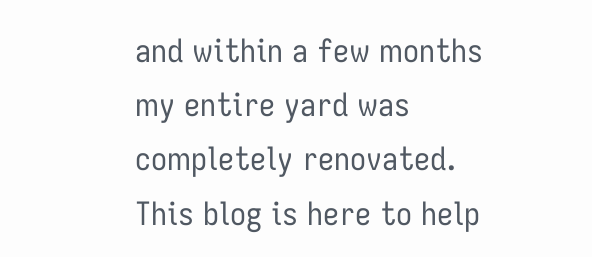and within a few months my entire yard was completely renovated. This blog is here to help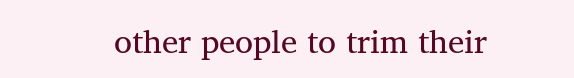other people to trim their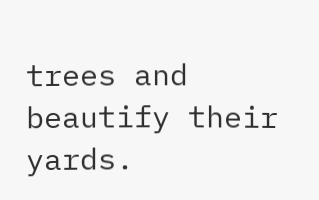trees and beautify their yards.